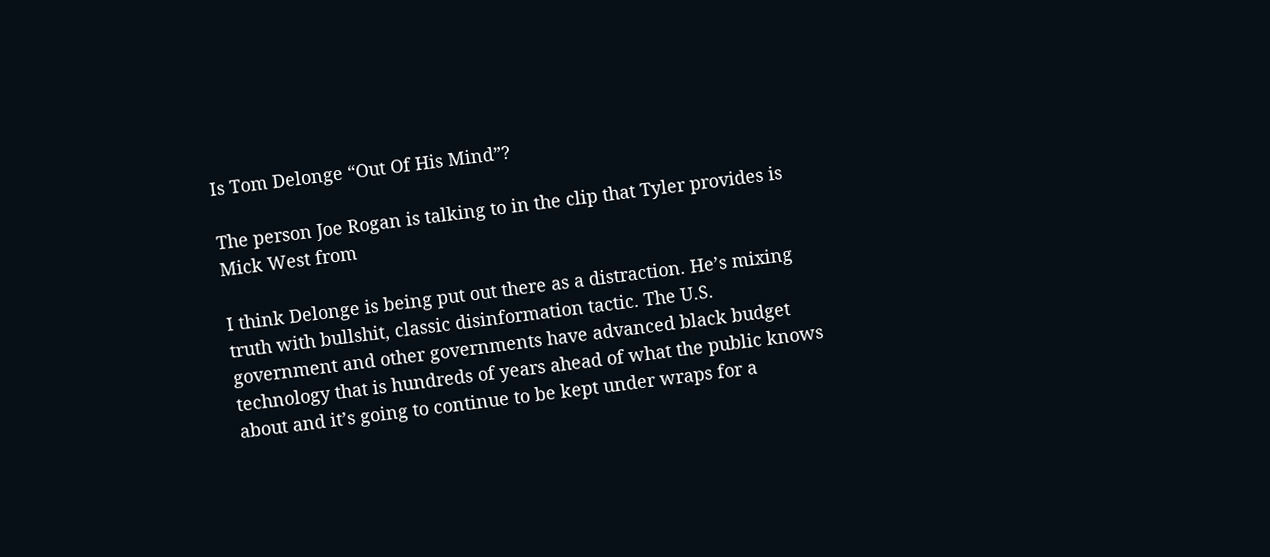Is Tom Delonge “Out Of His Mind”?

The person Joe Rogan is talking to in the clip that Tyler provides is Mick West from

I think Delonge is being put out there as a distraction. He’s mixing truth with bullshit, classic disinformation tactic. The U.S. government and other governments have advanced black budget technology that is hundreds of years ahead of what the public knows about and it’s going to continue to be kept under wraps for a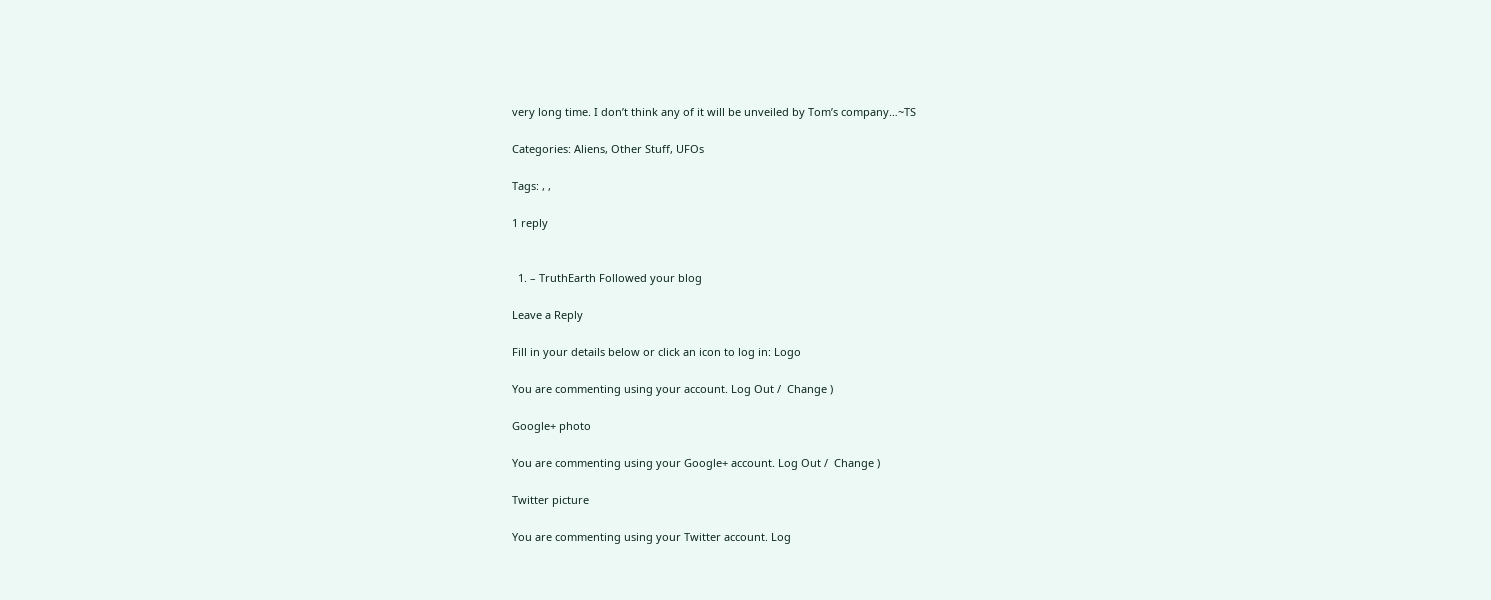very long time. I don’t think any of it will be unveiled by Tom’s company…~TS

Categories: Aliens, Other Stuff, UFOs

Tags: , ,

1 reply


  1. – TruthEarth Followed your blog

Leave a Reply

Fill in your details below or click an icon to log in: Logo

You are commenting using your account. Log Out /  Change )

Google+ photo

You are commenting using your Google+ account. Log Out /  Change )

Twitter picture

You are commenting using your Twitter account. Log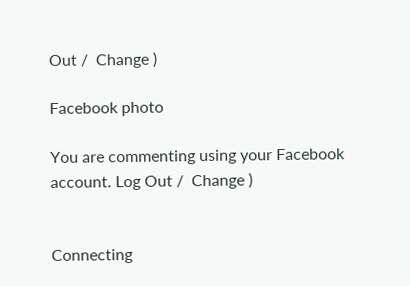Out /  Change )

Facebook photo

You are commenting using your Facebook account. Log Out /  Change )


Connecting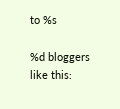to %s

%d bloggers like this: